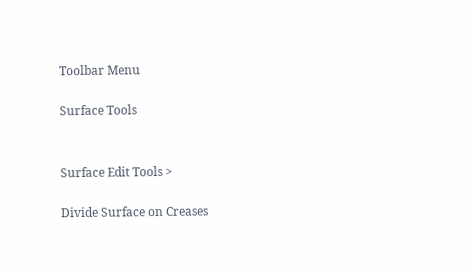Toolbar Menu

Surface Tools


Surface Edit Tools >

Divide Surface on Creases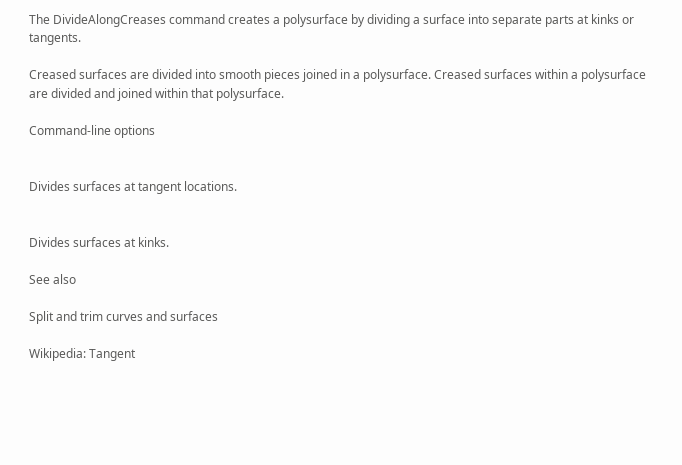The DivideAlongCreases command creates a polysurface by dividing a surface into separate parts at kinks or tangents.

Creased surfaces are divided into smooth pieces joined in a polysurface. Creased surfaces within a polysurface are divided and joined within that polysurface.

Command-line options


Divides surfaces at tangent locations.


Divides surfaces at kinks.

See also

Split and trim curves and surfaces

Wikipedia: Tangent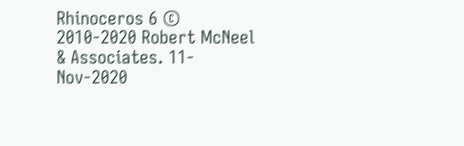Rhinoceros 6 © 2010-2020 Robert McNeel & Associates. 11-Nov-2020